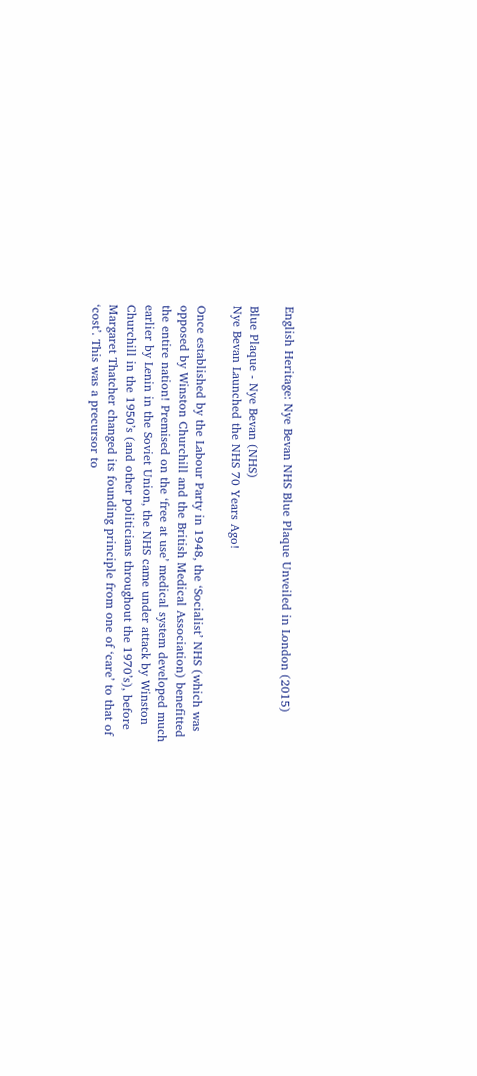English Heritage: Nye Bevan NHS Blue Plaque Unveiled in London (2015)

Blue Plaque - Nye Bevan (NHS)
Nye Bevan Launched the NHS 70 Years Ago!

Once established by the Labour Party in 1948, the ‘Socialist’ NHS (which was opposed by Winston Churchill and the British Medical Association) benefitted the entire nation! Premised on the ‘free at use’ medical system developed much earlier by Lenin in the Soviet Union, the NHS came under attack by Winston Churchill in the 1950’s (and other politicians throughout the 1970’s), before Margaret Thatcher changed its founding principle from one of ‘care’ to that of ‘cost’. This was a precursor to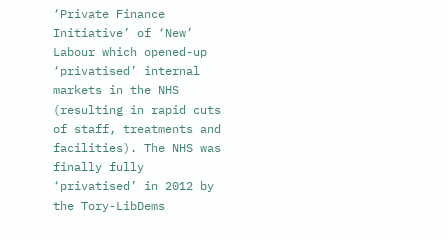‘Private Finance Initiative’ of ‘New’ Labour which opened-up ‘privatised’ internal markets in the NHS (resulting in rapid cuts of staff, treatments and facilities). The NHS was finally fully ‘privatised’ in 2012 by the Tory-LibDems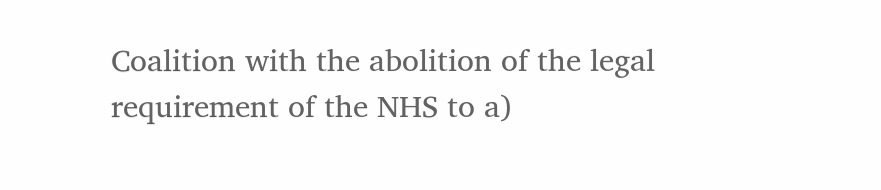Coalition with the abolition of the legal requirement of the NHS to a)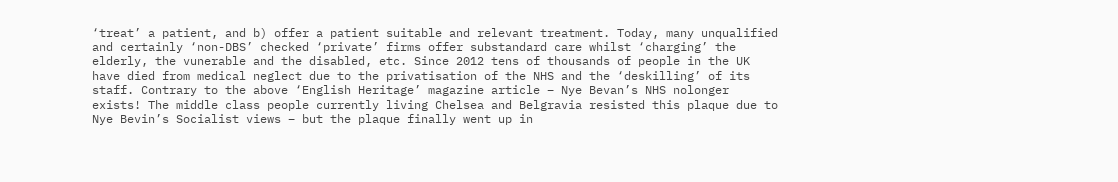‘treat’ a patient, and b) offer a patient suitable and relevant treatment. Today, many unqualified and certainly ‘non-DBS’ checked ‘private’ firms offer substandard care whilst ‘charging’ the elderly, the vunerable and the disabled, etc. Since 2012 tens of thousands of people in the UK have died from medical neglect due to the privatisation of the NHS and the ‘deskilling’ of its staff. Contrary to the above ‘English Heritage’ magazine article – Nye Bevan’s NHS nolonger exists! The middle class people currently living Chelsea and Belgravia resisted this plaque due to Nye Bevin’s Socialist views – but the plaque finally went up in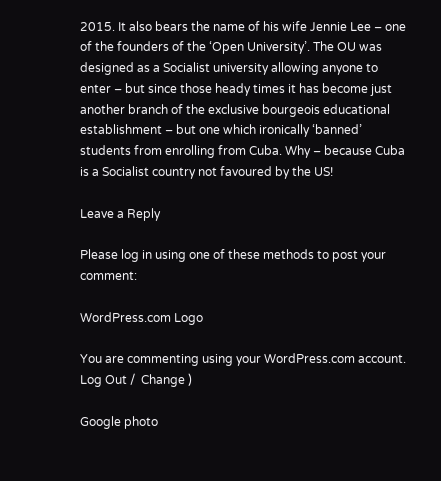2015. It also bears the name of his wife Jennie Lee – one of the founders of the ‘Open University’. The OU was designed as a Socialist university allowing anyone to enter – but since those heady times it has become just another branch of the exclusive bourgeois educational establishment – but one which ironically ‘banned’ students from enrolling from Cuba. Why – because Cuba is a Socialist country not favoured by the US!

Leave a Reply

Please log in using one of these methods to post your comment:

WordPress.com Logo

You are commenting using your WordPress.com account. Log Out /  Change )

Google photo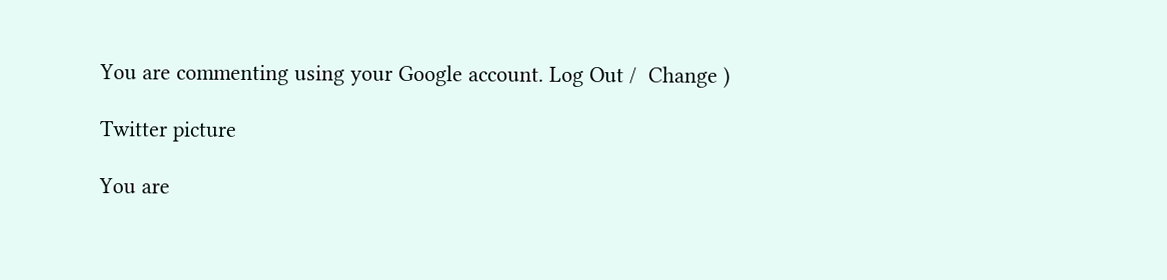You are commenting using your Google account. Log Out /  Change )

Twitter picture

You are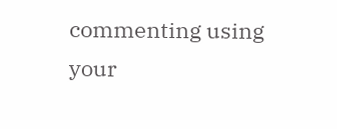commenting using your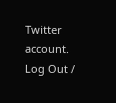Twitter account. Log Out /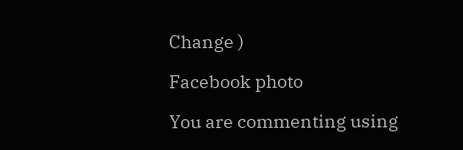Change )

Facebook photo

You are commenting using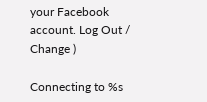your Facebook account. Log Out /  Change )

Connecting to %s